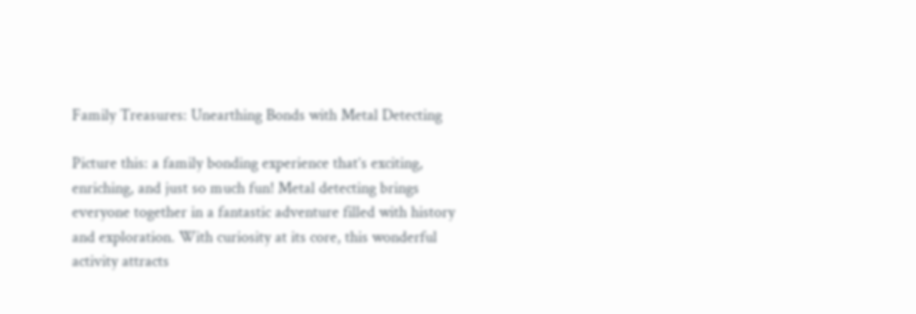Family Treasures: Unearthing Bonds with Metal Detecting

Picture this: a family bonding experience that’s exciting, enriching, and just so much fun! Metal detecting brings everyone together in a fantastic adventure filled with history and exploration. With curiosity at its core, this wonderful activity attracts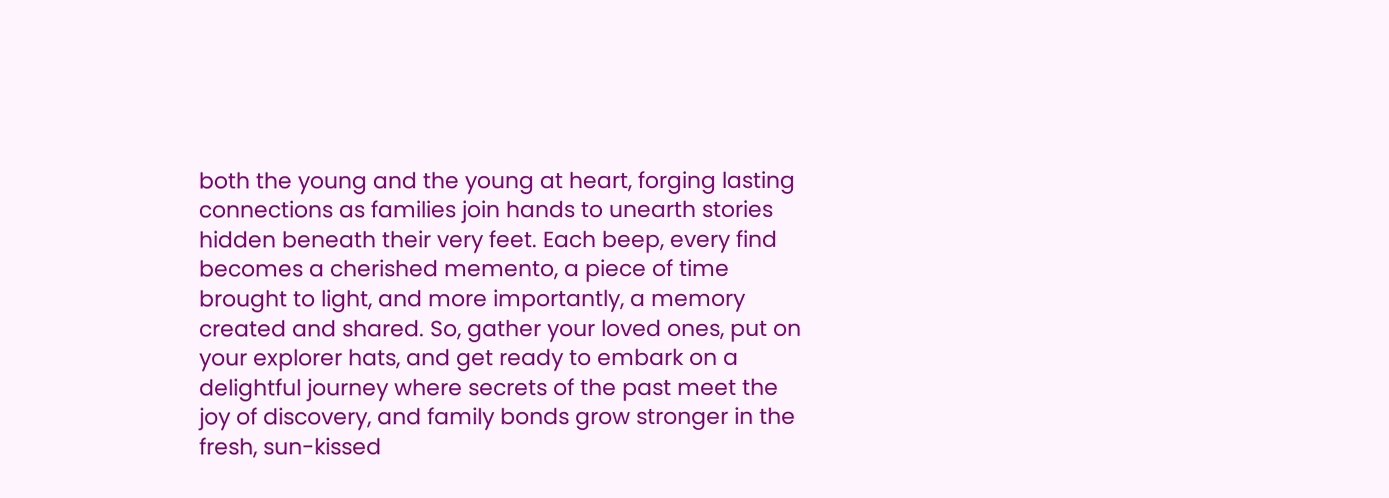both the young and the young at heart, forging lasting connections as families join hands to unearth stories hidden beneath their very feet. Each beep, every find becomes a cherished memento, a piece of time brought to light, and more importantly, a memory created and shared. So, gather your loved ones, put on your explorer hats, and get ready to embark on a delightful journey where secrets of the past meet the joy of discovery, and family bonds grow stronger in the fresh, sun-kissed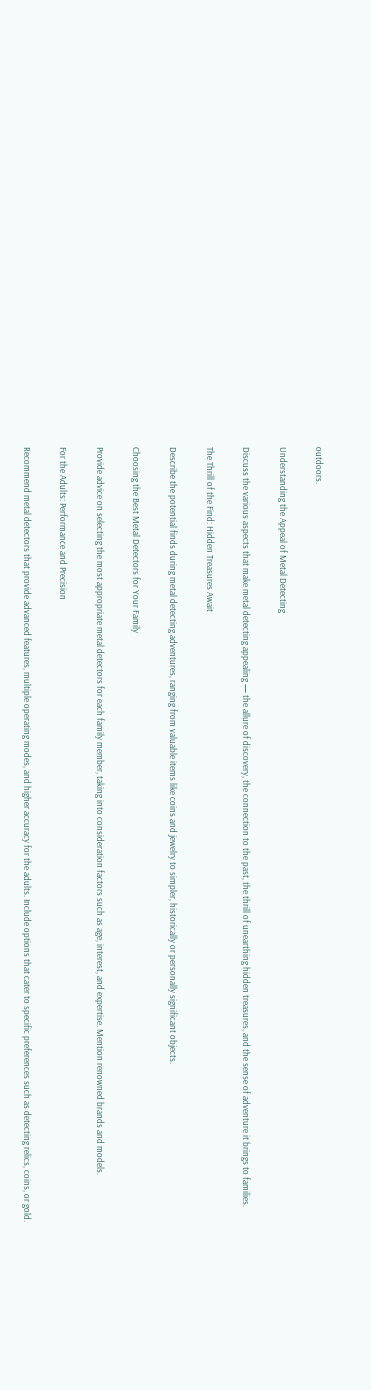outdoors.

Understanding the Appeal of Metal Detecting

Discuss the various aspects that make metal detecting appealing — the allure of discovery, the connection to the past, the thrill of unearthing hidden treasures, and the sense of adventure it brings to families.

The Thrill of the Find: Hidden Treasures Await

Describe the potential finds during metal detecting adventures, ranging from valuable items like coins and jewelry to simpler, historically or personally significant objects.

Choosing the Best Metal Detectors for Your Family

Provide advice on selecting the most appropriate metal detectors for each family member, taking into consideration factors such as age, interest, and expertise. Mention renowned brands and models.

For the Adults: Performance and Precision

Recommend metal detectors that provide advanced features, multiple operating modes, and higher accuracy for the adults. Include options that cater to specific preferences such as detecting relics, coins, or gold.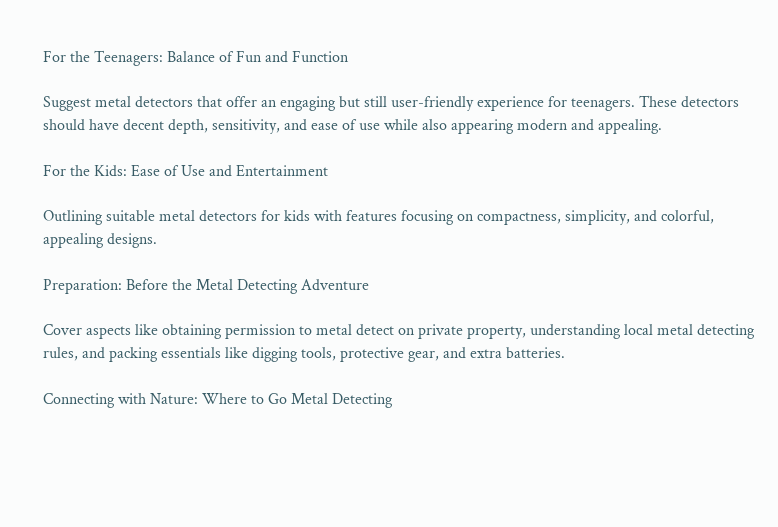For the Teenagers: Balance of Fun and Function

Suggest metal detectors that offer an engaging but still user-friendly experience for teenagers. These detectors should have decent depth, sensitivity, and ease of use while also appearing modern and appealing.

For the Kids: Ease of Use and Entertainment

Outlining suitable metal detectors for kids with features focusing on compactness, simplicity, and colorful, appealing designs.

Preparation: Before the Metal Detecting Adventure

Cover aspects like obtaining permission to metal detect on private property, understanding local metal detecting rules, and packing essentials like digging tools, protective gear, and extra batteries.

Connecting with Nature: Where to Go Metal Detecting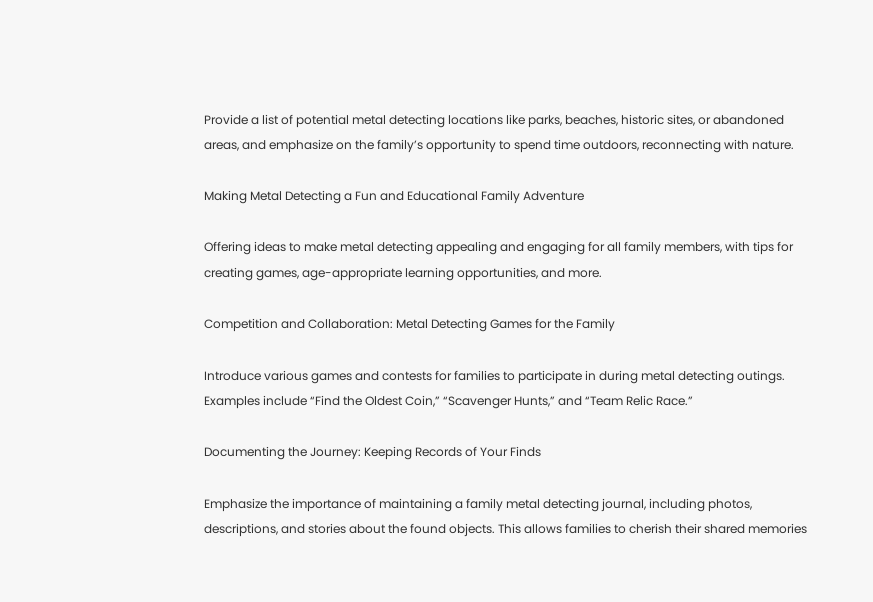Provide a list of potential metal detecting locations like parks, beaches, historic sites, or abandoned areas, and emphasize on the family’s opportunity to spend time outdoors, reconnecting with nature.

Making Metal Detecting a Fun and Educational Family Adventure

Offering ideas to make metal detecting appealing and engaging for all family members, with tips for creating games, age-appropriate learning opportunities, and more.

Competition and Collaboration: Metal Detecting Games for the Family

Introduce various games and contests for families to participate in during metal detecting outings. Examples include “Find the Oldest Coin,” “Scavenger Hunts,” and “Team Relic Race.”

Documenting the Journey: Keeping Records of Your Finds

Emphasize the importance of maintaining a family metal detecting journal, including photos, descriptions, and stories about the found objects. This allows families to cherish their shared memories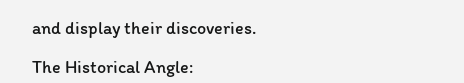and display their discoveries.

The Historical Angle: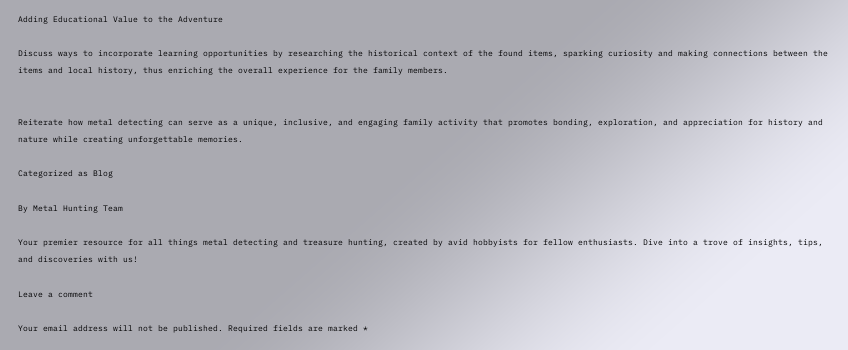Adding Educational Value to the Adventure

Discuss ways to incorporate learning opportunities by researching the historical context of the found items, sparking curiosity and making connections between the items and local history, thus enriching the overall experience for the family members.


Reiterate how metal detecting can serve as a unique, inclusive, and engaging family activity that promotes bonding, exploration, and appreciation for history and nature while creating unforgettable memories.

Categorized as Blog

By Metal Hunting Team

Your premier resource for all things metal detecting and treasure hunting, created by avid hobbyists for fellow enthusiasts. Dive into a trove of insights, tips, and discoveries with us!

Leave a comment

Your email address will not be published. Required fields are marked *